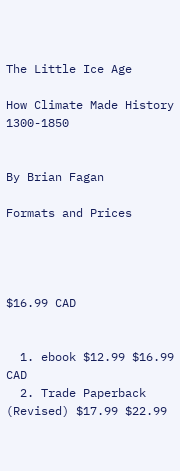The Little Ice Age

How Climate Made History 1300-1850


By Brian Fagan

Formats and Prices




$16.99 CAD


  1. ebook $12.99 $16.99 CAD
  2. Trade Paperback (Revised) $17.99 $22.99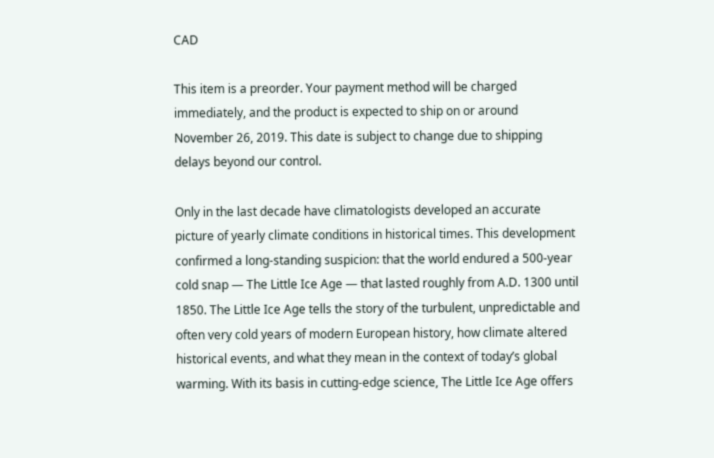CAD

This item is a preorder. Your payment method will be charged immediately, and the product is expected to ship on or around November 26, 2019. This date is subject to change due to shipping delays beyond our control.

Only in the last decade have climatologists developed an accurate picture of yearly climate conditions in historical times. This development confirmed a long-standing suspicion: that the world endured a 500-year cold snap — The Little Ice Age — that lasted roughly from A.D. 1300 until 1850. The Little Ice Age tells the story of the turbulent, unpredictable and often very cold years of modern European history, how climate altered historical events, and what they mean in the context of today’s global warming. With its basis in cutting-edge science, The Little Ice Age offers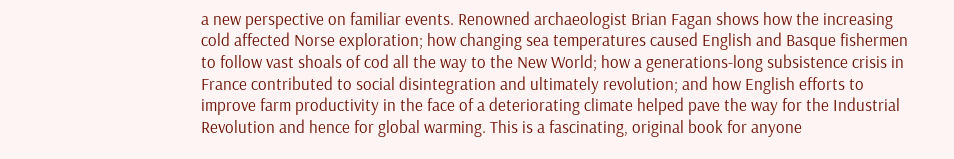a new perspective on familiar events. Renowned archaeologist Brian Fagan shows how the increasing cold affected Norse exploration; how changing sea temperatures caused English and Basque fishermen to follow vast shoals of cod all the way to the New World; how a generations-long subsistence crisis in France contributed to social disintegration and ultimately revolution; and how English efforts to improve farm productivity in the face of a deteriorating climate helped pave the way for the Industrial Revolution and hence for global warming. This is a fascinating, original book for anyone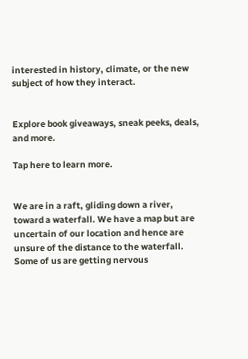interested in history, climate, or the new subject of how they interact.


Explore book giveaways, sneak peeks, deals, and more.

Tap here to learn more.


We are in a raft, gliding down a river, toward a waterfall. We have a map but are uncertain of our location and hence are unsure of the distance to the waterfall. Some of us are getting nervous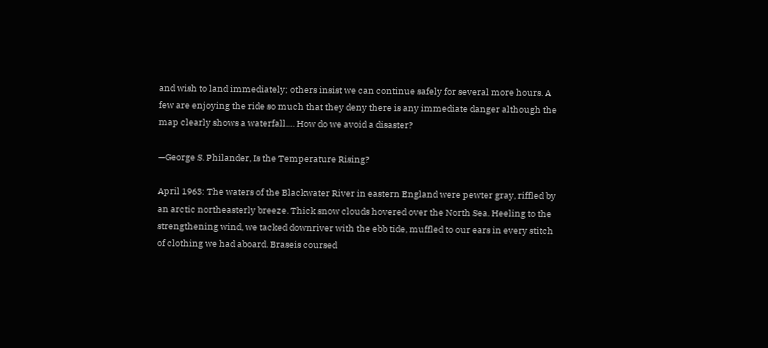and wish to land immediately; others insist we can continue safely for several more hours. A few are enjoying the ride so much that they deny there is any immediate danger although the map clearly shows a waterfall.… How do we avoid a disaster?

—George S. Philander, Is the Temperature Rising?

April 1963: The waters of the Blackwater River in eastern England were pewter gray, riffled by an arctic northeasterly breeze. Thick snow clouds hovered over the North Sea. Heeling to the strengthening wind, we tacked downriver with the ebb tide, muffled to our ears in every stitch of clothing we had aboard. Braseis coursed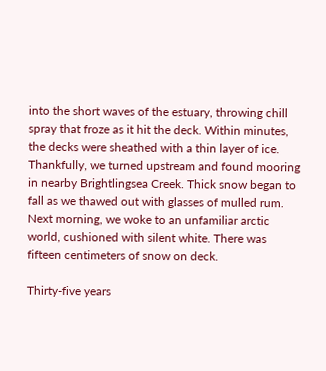into the short waves of the estuary, throwing chill spray that froze as it hit the deck. Within minutes, the decks were sheathed with a thin layer of ice. Thankfully, we turned upstream and found mooring in nearby Brightlingsea Creek. Thick snow began to fall as we thawed out with glasses of mulled rum. Next morning, we woke to an unfamiliar arctic world, cushioned with silent white. There was fifteen centimeters of snow on deck.

Thirty-five years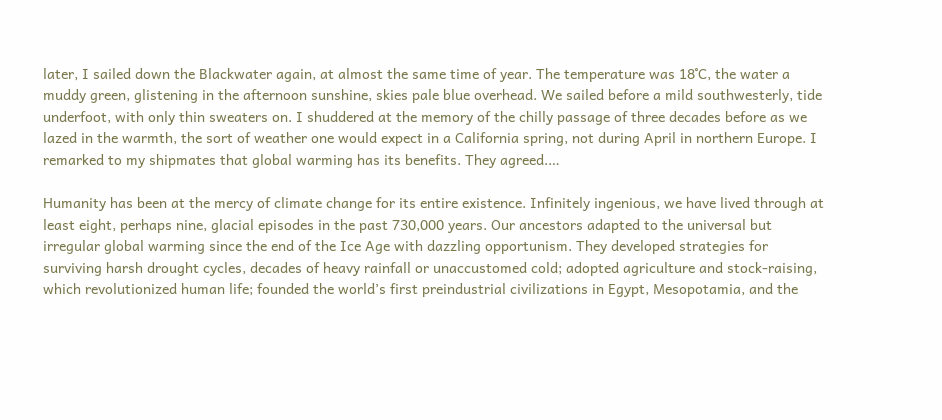later, I sailed down the Blackwater again, at almost the same time of year. The temperature was 18˚C, the water a muddy green, glistening in the afternoon sunshine, skies pale blue overhead. We sailed before a mild southwesterly, tide underfoot, with only thin sweaters on. I shuddered at the memory of the chilly passage of three decades before as we lazed in the warmth, the sort of weather one would expect in a California spring, not during April in northern Europe. I remarked to my shipmates that global warming has its benefits. They agreed.…

Humanity has been at the mercy of climate change for its entire existence. Infinitely ingenious, we have lived through at least eight, perhaps nine, glacial episodes in the past 730,000 years. Our ancestors adapted to the universal but irregular global warming since the end of the Ice Age with dazzling opportunism. They developed strategies for surviving harsh drought cycles, decades of heavy rainfall or unaccustomed cold; adopted agriculture and stock-raising, which revolutionized human life; founded the world’s first preindustrial civilizations in Egypt, Mesopotamia, and the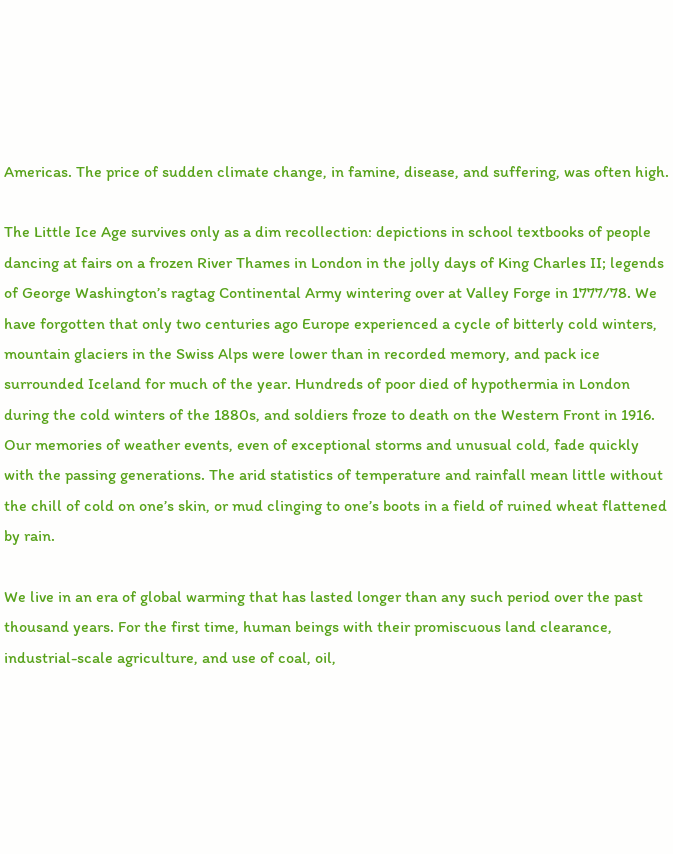Americas. The price of sudden climate change, in famine, disease, and suffering, was often high.

The Little Ice Age survives only as a dim recollection: depictions in school textbooks of people dancing at fairs on a frozen River Thames in London in the jolly days of King Charles II; legends of George Washington’s ragtag Continental Army wintering over at Valley Forge in 1777/78. We have forgotten that only two centuries ago Europe experienced a cycle of bitterly cold winters, mountain glaciers in the Swiss Alps were lower than in recorded memory, and pack ice surrounded Iceland for much of the year. Hundreds of poor died of hypothermia in London during the cold winters of the 1880s, and soldiers froze to death on the Western Front in 1916. Our memories of weather events, even of exceptional storms and unusual cold, fade quickly with the passing generations. The arid statistics of temperature and rainfall mean little without the chill of cold on one’s skin, or mud clinging to one’s boots in a field of ruined wheat flattened by rain.

We live in an era of global warming that has lasted longer than any such period over the past thousand years. For the first time, human beings with their promiscuous land clearance, industrial-scale agriculture, and use of coal, oil,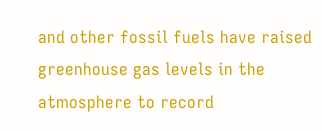and other fossil fuels have raised greenhouse gas levels in the atmosphere to record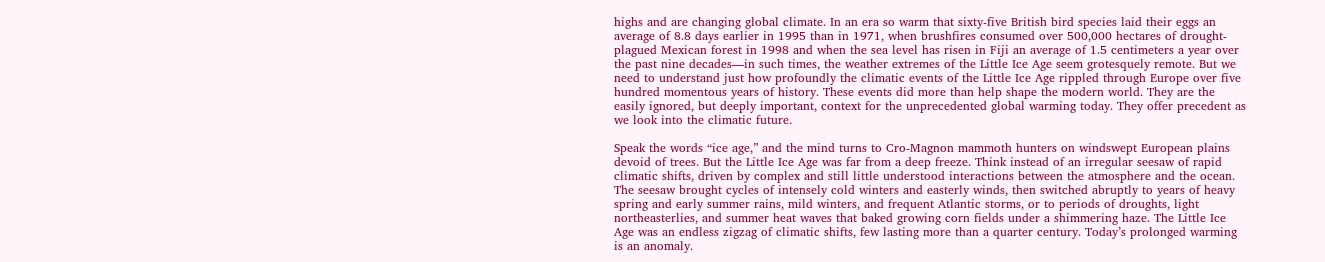highs and are changing global climate. In an era so warm that sixty-five British bird species laid their eggs an average of 8.8 days earlier in 1995 than in 1971, when brushfires consumed over 500,000 hectares of drought-plagued Mexican forest in 1998 and when the sea level has risen in Fiji an average of 1.5 centimeters a year over the past nine decades—in such times, the weather extremes of the Little Ice Age seem grotesquely remote. But we need to understand just how profoundly the climatic events of the Little Ice Age rippled through Europe over five hundred momentous years of history. These events did more than help shape the modern world. They are the easily ignored, but deeply important, context for the unprecedented global warming today. They offer precedent as we look into the climatic future.

Speak the words “ice age,” and the mind turns to Cro-Magnon mammoth hunters on windswept European plains devoid of trees. But the Little Ice Age was far from a deep freeze. Think instead of an irregular seesaw of rapid climatic shifts, driven by complex and still little understood interactions between the atmosphere and the ocean. The seesaw brought cycles of intensely cold winters and easterly winds, then switched abruptly to years of heavy spring and early summer rains, mild winters, and frequent Atlantic storms, or to periods of droughts, light northeasterlies, and summer heat waves that baked growing corn fields under a shimmering haze. The Little Ice Age was an endless zigzag of climatic shifts, few lasting more than a quarter century. Today’s prolonged warming is an anomaly.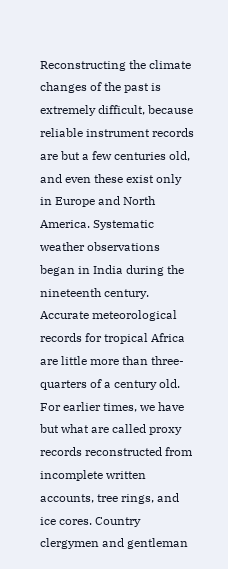Reconstructing the climate changes of the past is extremely difficult, because reliable instrument records are but a few centuries old, and even these exist only in Europe and North America. Systematic weather observations began in India during the nineteenth century. Accurate meteorological records for tropical Africa are little more than three-quarters of a century old. For earlier times, we have but what are called proxy records reconstructed from incomplete written accounts, tree rings, and ice cores. Country clergymen and gentleman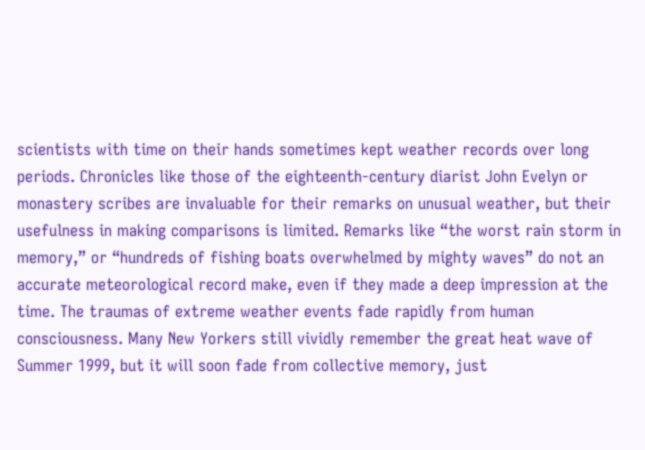scientists with time on their hands sometimes kept weather records over long periods. Chronicles like those of the eighteenth-century diarist John Evelyn or monastery scribes are invaluable for their remarks on unusual weather, but their usefulness in making comparisons is limited. Remarks like “the worst rain storm in memory,” or “hundreds of fishing boats overwhelmed by mighty waves” do not an accurate meteorological record make, even if they made a deep impression at the time. The traumas of extreme weather events fade rapidly from human consciousness. Many New Yorkers still vividly remember the great heat wave of Summer 1999, but it will soon fade from collective memory, just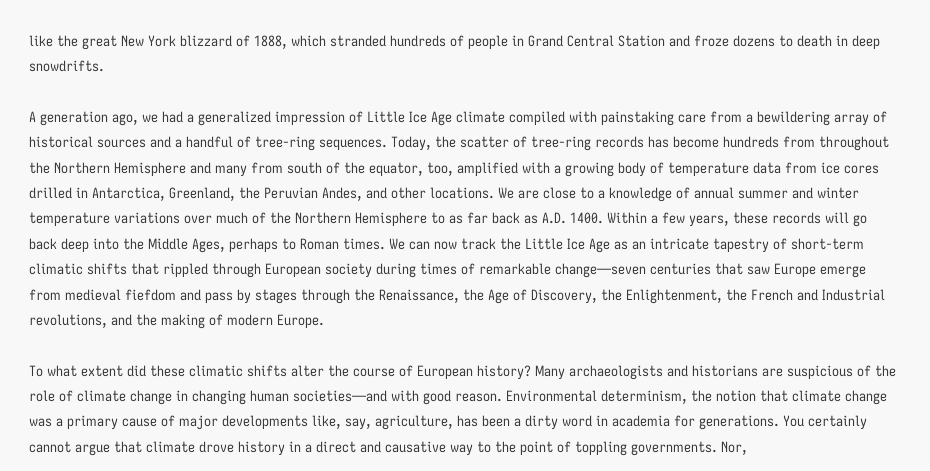like the great New York blizzard of 1888, which stranded hundreds of people in Grand Central Station and froze dozens to death in deep snowdrifts.

A generation ago, we had a generalized impression of Little Ice Age climate compiled with painstaking care from a bewildering array of historical sources and a handful of tree-ring sequences. Today, the scatter of tree-ring records has become hundreds from throughout the Northern Hemisphere and many from south of the equator, too, amplified with a growing body of temperature data from ice cores drilled in Antarctica, Greenland, the Peruvian Andes, and other locations. We are close to a knowledge of annual summer and winter temperature variations over much of the Northern Hemisphere to as far back as A.D. 1400. Within a few years, these records will go back deep into the Middle Ages, perhaps to Roman times. We can now track the Little Ice Age as an intricate tapestry of short-term climatic shifts that rippled through European society during times of remarkable change—seven centuries that saw Europe emerge from medieval fiefdom and pass by stages through the Renaissance, the Age of Discovery, the Enlightenment, the French and Industrial revolutions, and the making of modern Europe.

To what extent did these climatic shifts alter the course of European history? Many archaeologists and historians are suspicious of the role of climate change in changing human societies—and with good reason. Environmental determinism, the notion that climate change was a primary cause of major developments like, say, agriculture, has been a dirty word in academia for generations. You certainly cannot argue that climate drove history in a direct and causative way to the point of toppling governments. Nor,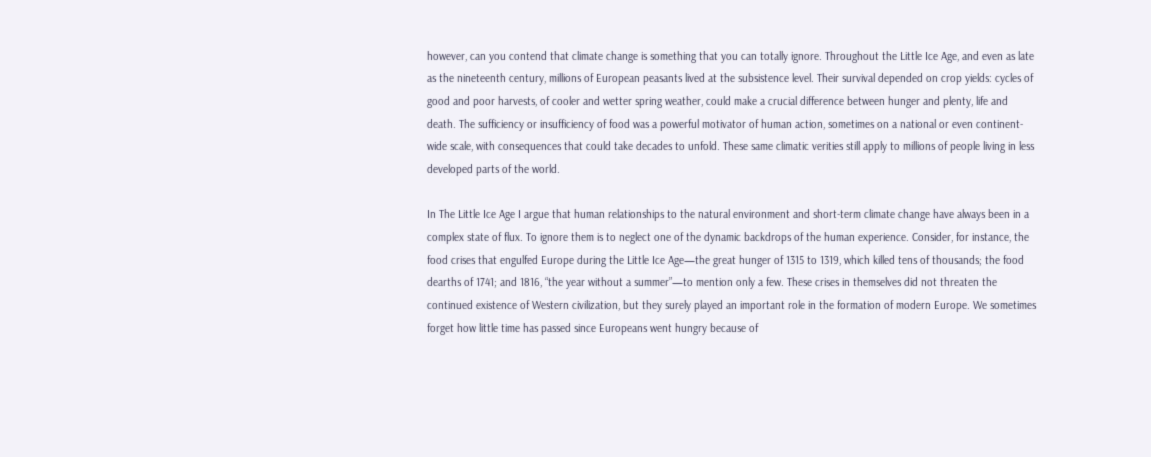however, can you contend that climate change is something that you can totally ignore. Throughout the Little Ice Age, and even as late as the nineteenth century, millions of European peasants lived at the subsistence level. Their survival depended on crop yields: cycles of good and poor harvests, of cooler and wetter spring weather, could make a crucial difference between hunger and plenty, life and death. The sufficiency or insufficiency of food was a powerful motivator of human action, sometimes on a national or even continent-wide scale, with consequences that could take decades to unfold. These same climatic verities still apply to millions of people living in less developed parts of the world.

In The Little Ice Age I argue that human relationships to the natural environment and short-term climate change have always been in a complex state of flux. To ignore them is to neglect one of the dynamic backdrops of the human experience. Consider, for instance, the food crises that engulfed Europe during the Little Ice Age—the great hunger of 1315 to 1319, which killed tens of thousands; the food dearths of 1741; and 1816, “the year without a summer”—to mention only a few. These crises in themselves did not threaten the continued existence of Western civilization, but they surely played an important role in the formation of modern Europe. We sometimes forget how little time has passed since Europeans went hungry because of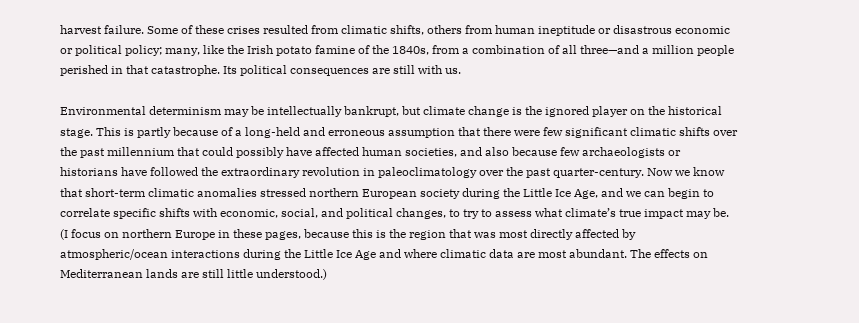harvest failure. Some of these crises resulted from climatic shifts, others from human ineptitude or disastrous economic or political policy; many, like the Irish potato famine of the 1840s, from a combination of all three—and a million people perished in that catastrophe. Its political consequences are still with us.

Environmental determinism may be intellectually bankrupt, but climate change is the ignored player on the historical stage. This is partly because of a long-held and erroneous assumption that there were few significant climatic shifts over the past millennium that could possibly have affected human societies, and also because few archaeologists or historians have followed the extraordinary revolution in paleoclimatology over the past quarter-century. Now we know that short-term climatic anomalies stressed northern European society during the Little Ice Age, and we can begin to correlate specific shifts with economic, social, and political changes, to try to assess what climate’s true impact may be. (I focus on northern Europe in these pages, because this is the region that was most directly affected by atmospheric/ocean interactions during the Little Ice Age and where climatic data are most abundant. The effects on Mediterranean lands are still little understood.)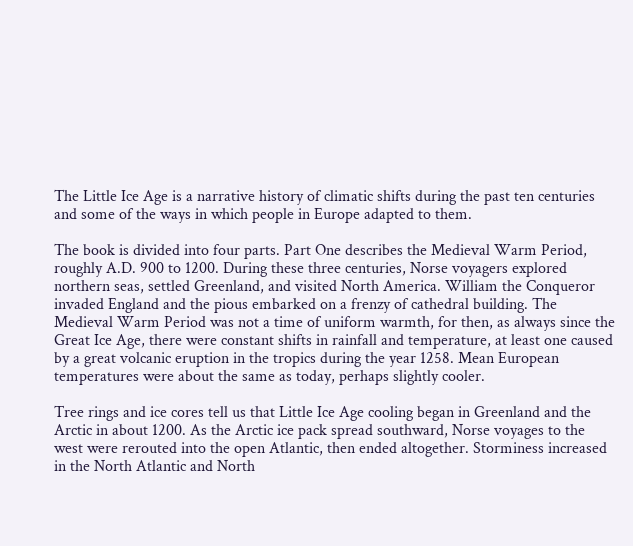The Little Ice Age is a narrative history of climatic shifts during the past ten centuries and some of the ways in which people in Europe adapted to them.

The book is divided into four parts. Part One describes the Medieval Warm Period, roughly A.D. 900 to 1200. During these three centuries, Norse voyagers explored northern seas, settled Greenland, and visited North America. William the Conqueror invaded England and the pious embarked on a frenzy of cathedral building. The Medieval Warm Period was not a time of uniform warmth, for then, as always since the Great Ice Age, there were constant shifts in rainfall and temperature, at least one caused by a great volcanic eruption in the tropics during the year 1258. Mean European temperatures were about the same as today, perhaps slightly cooler.

Tree rings and ice cores tell us that Little Ice Age cooling began in Greenland and the Arctic in about 1200. As the Arctic ice pack spread southward, Norse voyages to the west were rerouted into the open Atlantic, then ended altogether. Storminess increased in the North Atlantic and North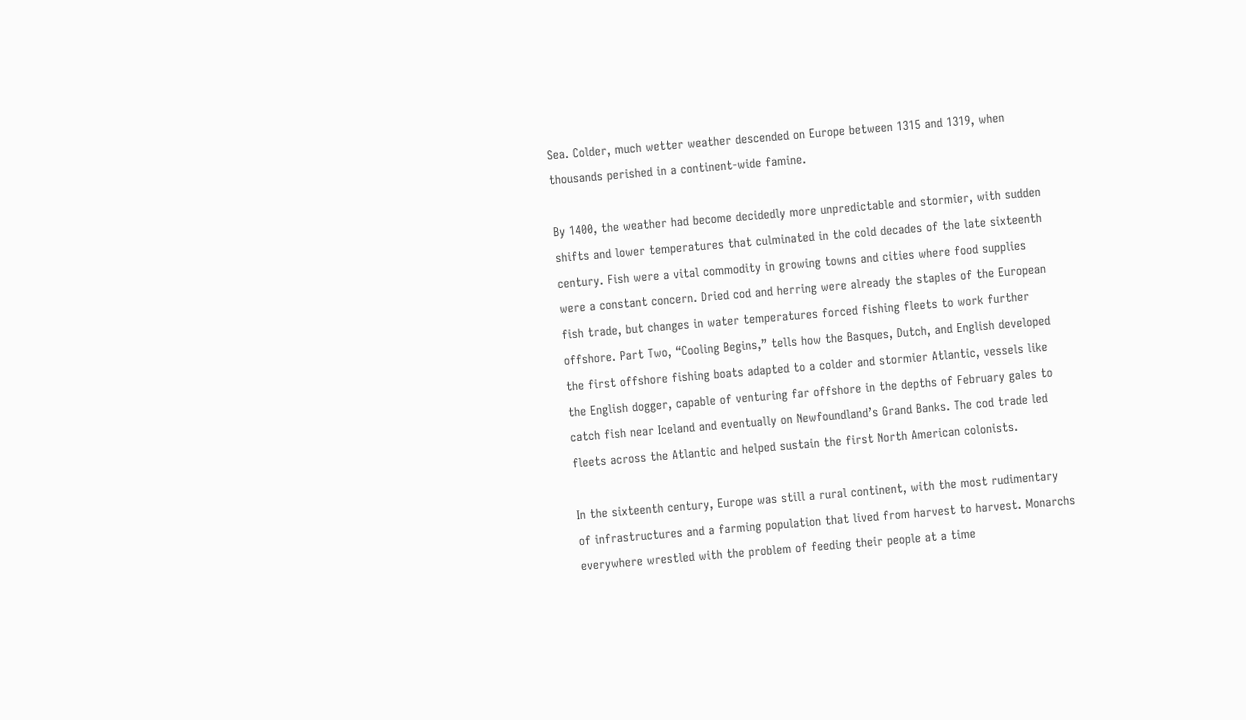Sea. Colder, much wetter weather descended on Europe between 1315 and 1319, when thousands perished in a continent-wide famine.

By 1400, the weather had become decidedly more unpredictable and stormier, with sudden shifts and lower temperatures that culminated in the cold decades of the late sixteenth century. Fish were a vital commodity in growing towns and cities where food supplies were a constant concern. Dried cod and herring were already the staples of the European fish trade, but changes in water temperatures forced fishing fleets to work further offshore. Part Two, “Cooling Begins,” tells how the Basques, Dutch, and English developed the first offshore fishing boats adapted to a colder and stormier Atlantic, vessels like the English dogger, capable of venturing far offshore in the depths of February gales to catch fish near Iceland and eventually on Newfoundland’s Grand Banks. The cod trade led fleets across the Atlantic and helped sustain the first North American colonists.

In the sixteenth century, Europe was still a rural continent, with the most rudimentary of infrastructures and a farming population that lived from harvest to harvest. Monarchs everywhere wrestled with the problem of feeding their people at a time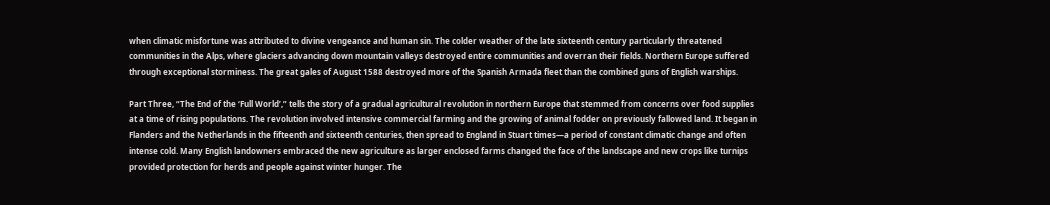when climatic misfortune was attributed to divine vengeance and human sin. The colder weather of the late sixteenth century particularly threatened communities in the Alps, where glaciers advancing down mountain valleys destroyed entire communities and overran their fields. Northern Europe suffered through exceptional storminess. The great gales of August 1588 destroyed more of the Spanish Armada fleet than the combined guns of English warships.

Part Three, “The End of the ‘Full World’,” tells the story of a gradual agricultural revolution in northern Europe that stemmed from concerns over food supplies at a time of rising populations. The revolution involved intensive commercial farming and the growing of animal fodder on previously fallowed land. It began in Flanders and the Netherlands in the fifteenth and sixteenth centuries, then spread to England in Stuart times—a period of constant climatic change and often intense cold. Many English landowners embraced the new agriculture as larger enclosed farms changed the face of the landscape and new crops like turnips provided protection for herds and people against winter hunger. The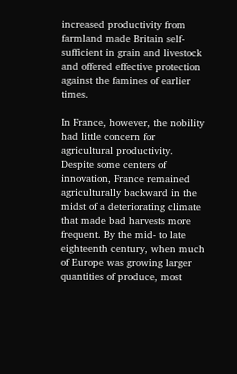increased productivity from farmland made Britain self-sufficient in grain and livestock and offered effective protection against the famines of earlier times.

In France, however, the nobility had little concern for agricultural productivity. Despite some centers of innovation, France remained agriculturally backward in the midst of a deteriorating climate that made bad harvests more frequent. By the mid- to late eighteenth century, when much of Europe was growing larger quantities of produce, most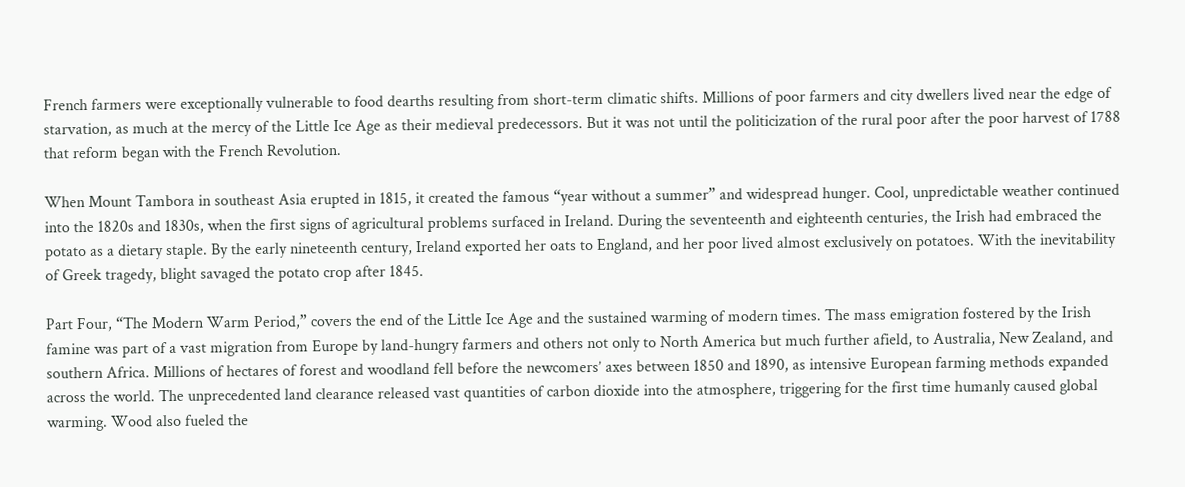French farmers were exceptionally vulnerable to food dearths resulting from short-term climatic shifts. Millions of poor farmers and city dwellers lived near the edge of starvation, as much at the mercy of the Little Ice Age as their medieval predecessors. But it was not until the politicization of the rural poor after the poor harvest of 1788 that reform began with the French Revolution.

When Mount Tambora in southeast Asia erupted in 1815, it created the famous “year without a summer” and widespread hunger. Cool, unpredictable weather continued into the 1820s and 1830s, when the first signs of agricultural problems surfaced in Ireland. During the seventeenth and eighteenth centuries, the Irish had embraced the potato as a dietary staple. By the early nineteenth century, Ireland exported her oats to England, and her poor lived almost exclusively on potatoes. With the inevitability of Greek tragedy, blight savaged the potato crop after 1845.

Part Four, “The Modern Warm Period,” covers the end of the Little Ice Age and the sustained warming of modern times. The mass emigration fostered by the Irish famine was part of a vast migration from Europe by land-hungry farmers and others not only to North America but much further afield, to Australia, New Zealand, and southern Africa. Millions of hectares of forest and woodland fell before the newcomers’ axes between 1850 and 1890, as intensive European farming methods expanded across the world. The unprecedented land clearance released vast quantities of carbon dioxide into the atmosphere, triggering for the first time humanly caused global warming. Wood also fueled the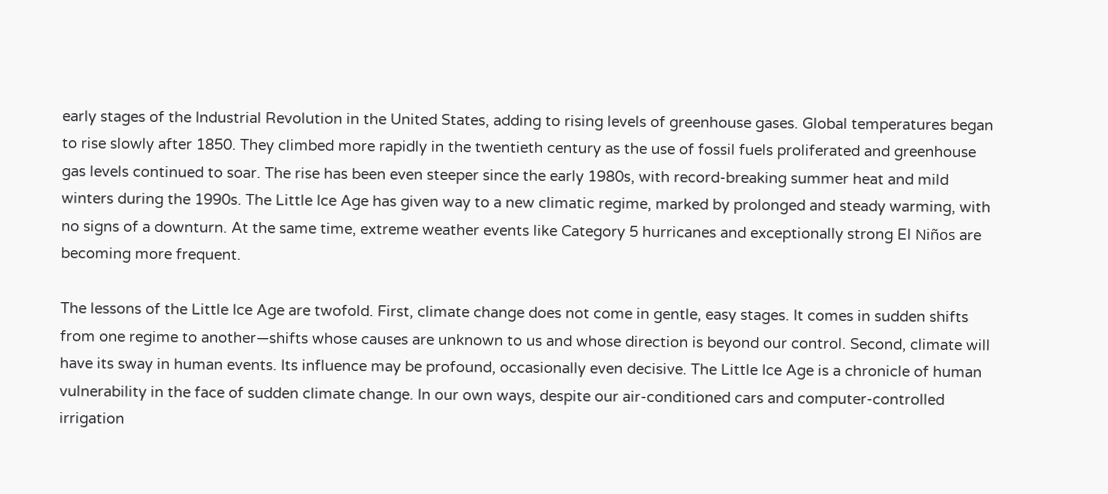early stages of the Industrial Revolution in the United States, adding to rising levels of greenhouse gases. Global temperatures began to rise slowly after 1850. They climbed more rapidly in the twentieth century as the use of fossil fuels proliferated and greenhouse gas levels continued to soar. The rise has been even steeper since the early 1980s, with record-breaking summer heat and mild winters during the 1990s. The Little Ice Age has given way to a new climatic regime, marked by prolonged and steady warming, with no signs of a downturn. At the same time, extreme weather events like Category 5 hurricanes and exceptionally strong El Niños are becoming more frequent.

The lessons of the Little Ice Age are twofold. First, climate change does not come in gentle, easy stages. It comes in sudden shifts from one regime to another—shifts whose causes are unknown to us and whose direction is beyond our control. Second, climate will have its sway in human events. Its influence may be profound, occasionally even decisive. The Little Ice Age is a chronicle of human vulnerability in the face of sudden climate change. In our own ways, despite our air-conditioned cars and computer-controlled irrigation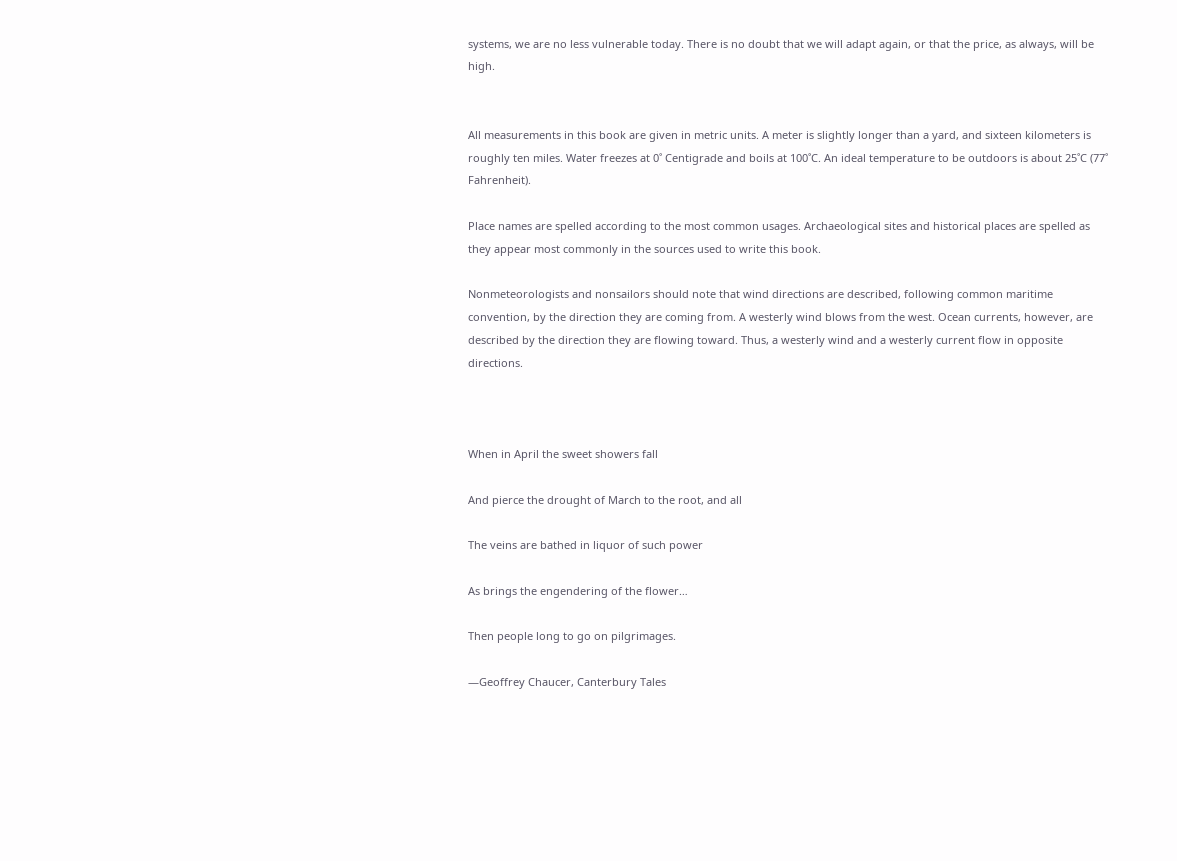systems, we are no less vulnerable today. There is no doubt that we will adapt again, or that the price, as always, will be high.


All measurements in this book are given in metric units. A meter is slightly longer than a yard, and sixteen kilometers is roughly ten miles. Water freezes at 0˚ Centigrade and boils at 100˚C. An ideal temperature to be outdoors is about 25˚C (77˚ Fahrenheit).

Place names are spelled according to the most common usages. Archaeological sites and historical places are spelled as they appear most commonly in the sources used to write this book.

Nonmeteorologists and nonsailors should note that wind directions are described, following common maritime convention, by the direction they are coming from. A westerly wind blows from the west. Ocean currents, however, are described by the direction they are flowing toward. Thus, a westerly wind and a westerly current flow in opposite directions.



When in April the sweet showers fall

And pierce the drought of March to the root, and all

The veins are bathed in liquor of such power

As brings the engendering of the flower…

Then people long to go on pilgrimages.

—Geoffrey Chaucer, Canterbury Tales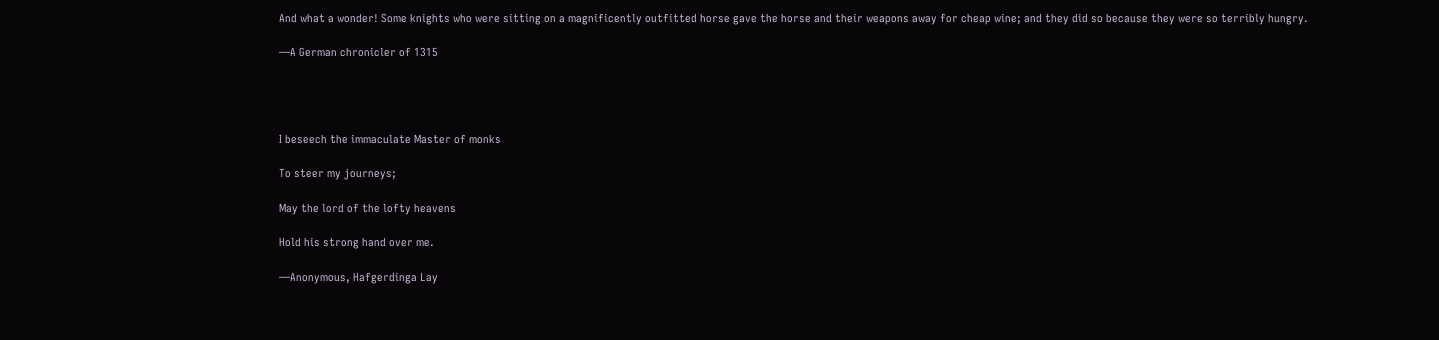And what a wonder! Some knights who were sitting on a magnificently outfitted horse gave the horse and their weapons away for cheap wine; and they did so because they were so terribly hungry.

—A German chronicler of 1315




I beseech the immaculate Master of monks

To steer my journeys;

May the lord of the lofty heavens

Hold his strong hand over me.

—Anonymous, Hafgerdinga Lay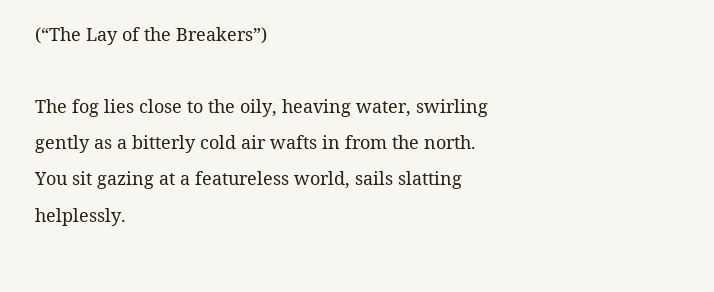(“The Lay of the Breakers”)

The fog lies close to the oily, heaving water, swirling gently as a bitterly cold air wafts in from the north. You sit gazing at a featureless world, sails slatting helplessly.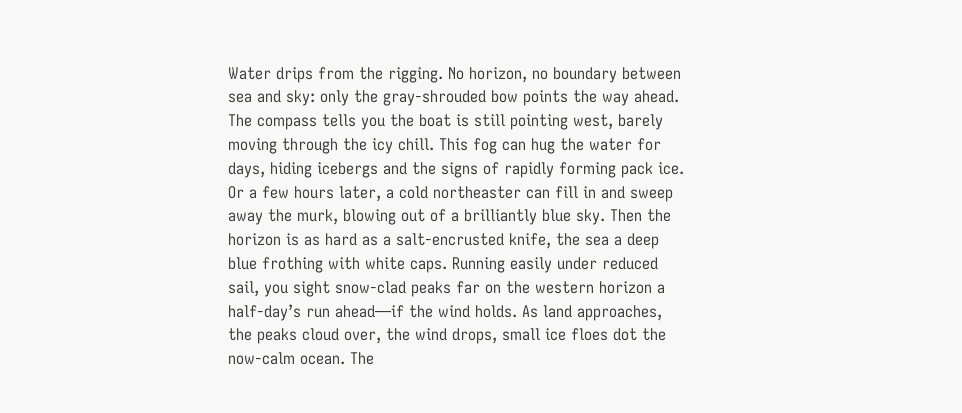Water drips from the rigging. No horizon, no boundary between sea and sky: only the gray-shrouded bow points the way ahead. The compass tells you the boat is still pointing west, barely moving through the icy chill. This fog can hug the water for days, hiding icebergs and the signs of rapidly forming pack ice. Or a few hours later, a cold northeaster can fill in and sweep away the murk, blowing out of a brilliantly blue sky. Then the horizon is as hard as a salt-encrusted knife, the sea a deep blue frothing with white caps. Running easily under reduced sail, you sight snow-clad peaks far on the western horizon a half-day’s run ahead—if the wind holds. As land approaches, the peaks cloud over, the wind drops, small ice floes dot the now-calm ocean. The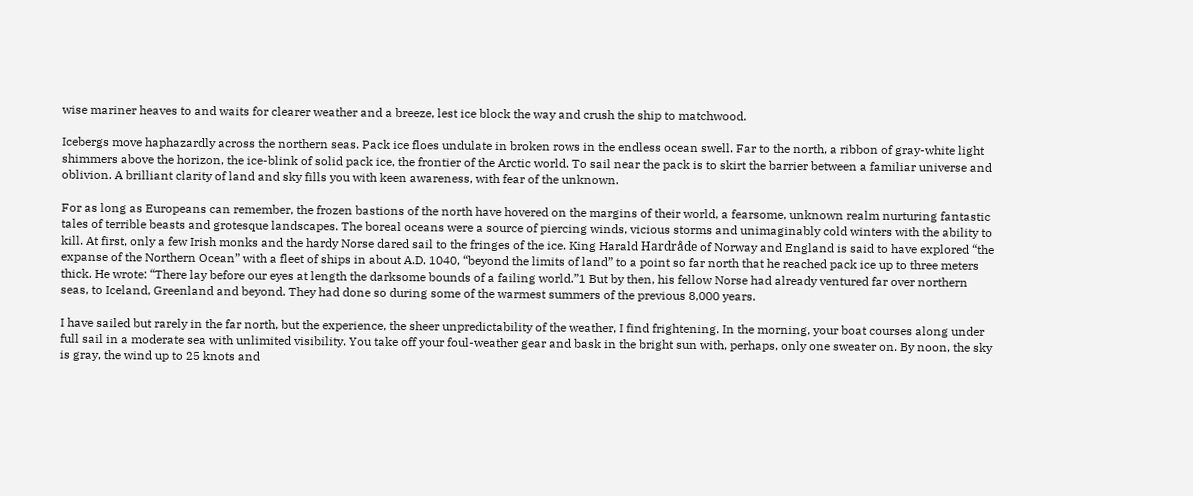wise mariner heaves to and waits for clearer weather and a breeze, lest ice block the way and crush the ship to matchwood.

Icebergs move haphazardly across the northern seas. Pack ice floes undulate in broken rows in the endless ocean swell. Far to the north, a ribbon of gray-white light shimmers above the horizon, the ice-blink of solid pack ice, the frontier of the Arctic world. To sail near the pack is to skirt the barrier between a familiar universe and oblivion. A brilliant clarity of land and sky fills you with keen awareness, with fear of the unknown.

For as long as Europeans can remember, the frozen bastions of the north have hovered on the margins of their world, a fearsome, unknown realm nurturing fantastic tales of terrible beasts and grotesque landscapes. The boreal oceans were a source of piercing winds, vicious storms and unimaginably cold winters with the ability to kill. At first, only a few Irish monks and the hardy Norse dared sail to the fringes of the ice. King Harald Hardråde of Norway and England is said to have explored “the expanse of the Northern Ocean” with a fleet of ships in about A.D. 1040, “beyond the limits of land” to a point so far north that he reached pack ice up to three meters thick. He wrote: “There lay before our eyes at length the darksome bounds of a failing world.”1 But by then, his fellow Norse had already ventured far over northern seas, to Iceland, Greenland and beyond. They had done so during some of the warmest summers of the previous 8,000 years.

I have sailed but rarely in the far north, but the experience, the sheer unpredictability of the weather, I find frightening. In the morning, your boat courses along under full sail in a moderate sea with unlimited visibility. You take off your foul-weather gear and bask in the bright sun with, perhaps, only one sweater on. By noon, the sky is gray, the wind up to 25 knots and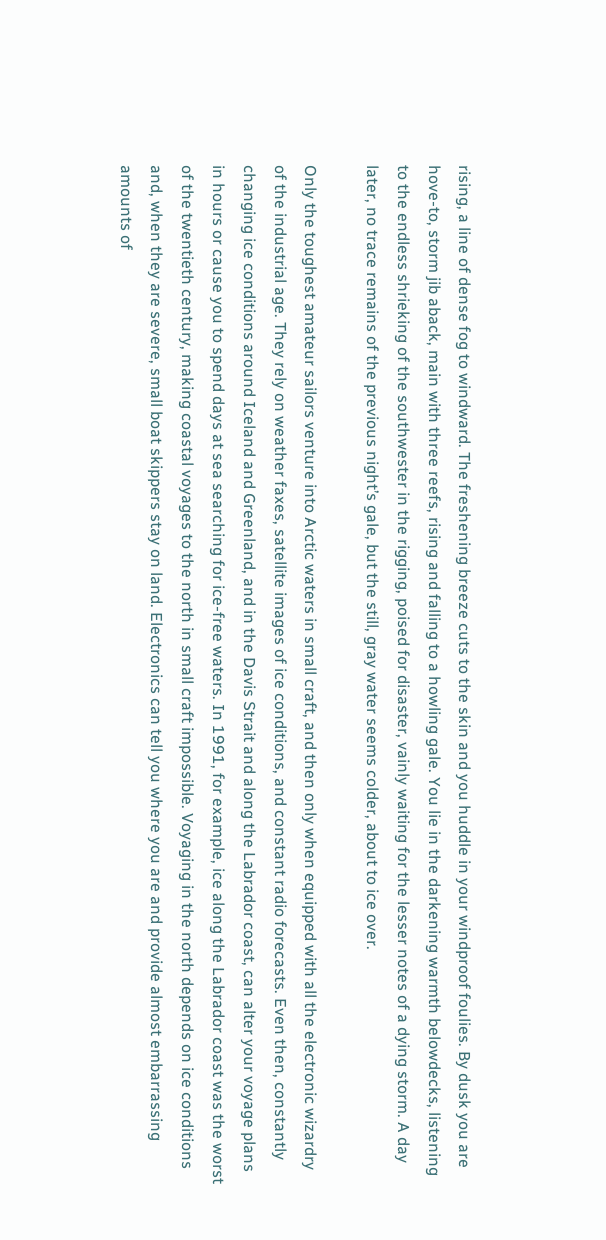rising, a line of dense fog to windward. The freshening breeze cuts to the skin and you huddle in your windproof foulies. By dusk you are hove-to, storm jib aback, main with three reefs, rising and falling to a howling gale. You lie in the darkening warmth belowdecks, listening to the endless shrieking of the southwester in the rigging, poised for disaster, vainly waiting for the lesser notes of a dying storm. A day later, no trace remains of the previous night’s gale, but the still, gray water seems colder, about to ice over.

Only the toughest amateur sailors venture into Arctic waters in small craft, and then only when equipped with all the electronic wizardry of the industrial age. They rely on weather faxes, satellite images of ice conditions, and constant radio forecasts. Even then, constantly changing ice conditions around Iceland and Greenland, and in the Davis Strait and along the Labrador coast, can alter your voyage plans in hours or cause you to spend days at sea searching for ice-free waters. In 1991, for example, ice along the Labrador coast was the worst of the twentieth century, making coastal voyages to the north in small craft impossible. Voyaging in the north depends on ice conditions and, when they are severe, small boat skippers stay on land. Electronics can tell you where you are and provide almost embarrassing amounts of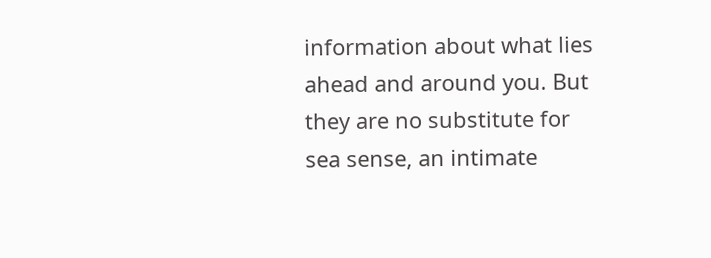information about what lies ahead and around you. But they are no substitute for sea sense, an intimate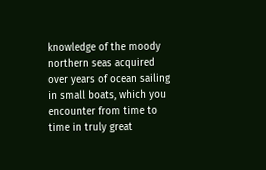knowledge of the moody northern seas acquired over years of ocean sailing in small boats, which you encounter from time to time in truly great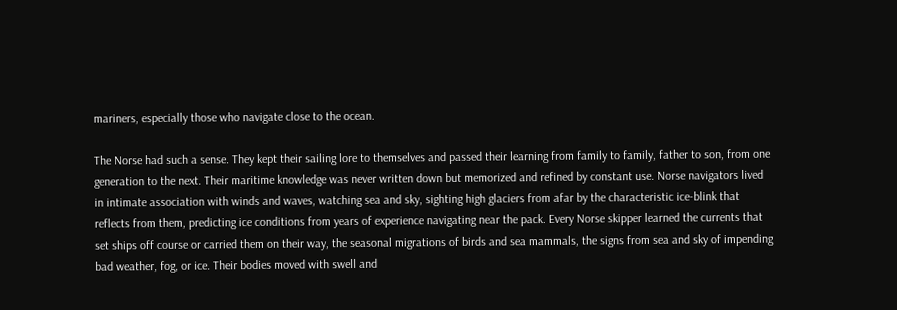mariners, especially those who navigate close to the ocean.

The Norse had such a sense. They kept their sailing lore to themselves and passed their learning from family to family, father to son, from one generation to the next. Their maritime knowledge was never written down but memorized and refined by constant use. Norse navigators lived in intimate association with winds and waves, watching sea and sky, sighting high glaciers from afar by the characteristic ice-blink that reflects from them, predicting ice conditions from years of experience navigating near the pack. Every Norse skipper learned the currents that set ships off course or carried them on their way, the seasonal migrations of birds and sea mammals, the signs from sea and sky of impending bad weather, fog, or ice. Their bodies moved with swell and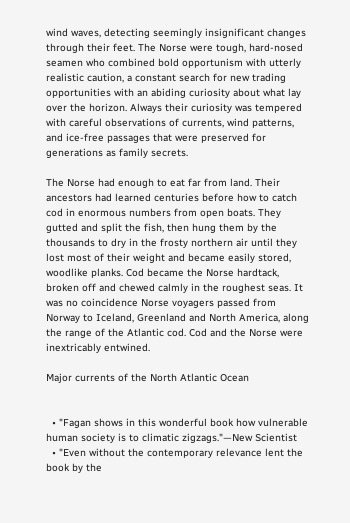wind waves, detecting seemingly insignificant changes through their feet. The Norse were tough, hard-nosed seamen who combined bold opportunism with utterly realistic caution, a constant search for new trading opportunities with an abiding curiosity about what lay over the horizon. Always their curiosity was tempered with careful observations of currents, wind patterns, and ice-free passages that were preserved for generations as family secrets.

The Norse had enough to eat far from land. Their ancestors had learned centuries before how to catch cod in enormous numbers from open boats. They gutted and split the fish, then hung them by the thousands to dry in the frosty northern air until they lost most of their weight and became easily stored, woodlike planks. Cod became the Norse hardtack, broken off and chewed calmly in the roughest seas. It was no coincidence Norse voyagers passed from Norway to Iceland, Greenland and North America, along the range of the Atlantic cod. Cod and the Norse were inextricably entwined.

Major currents of the North Atlantic Ocean


  • "Fagan shows in this wonderful book how vulnerable human society is to climatic zigzags."—New Scientist
  • "Even without the contemporary relevance lent the book by the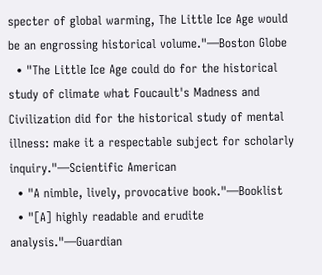specter of global warming, The Little Ice Age would be an engrossing historical volume."—Boston Globe
  • "The Little Ice Age could do for the historical study of climate what Foucault's Madness and Civilization did for the historical study of mental illness: make it a respectable subject for scholarly inquiry."—Scientific American
  • "A nimble, lively, provocative book."—Booklist
  • "[A] highly readable and erudite analysis."—Guardian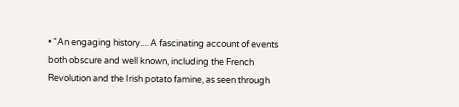• "An engaging history.... A fascinating account of events both obscure and well known, including the French Revolution and the Irish potato famine, as seen through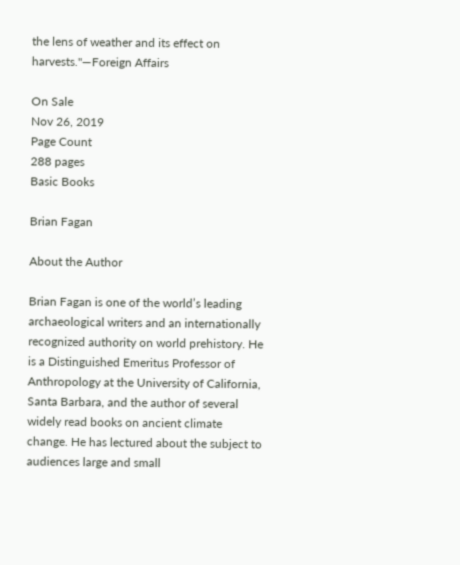the lens of weather and its effect on harvests."—Foreign Affairs

On Sale
Nov 26, 2019
Page Count
288 pages
Basic Books

Brian Fagan

About the Author

Brian Fagan is one of the world’s leading archaeological writers and an internationally recognized authority on world prehistory. He is a Distinguished Emeritus Professor of Anthropology at the University of California, Santa Barbara, and the author of several widely read books on ancient climate change. He has lectured about the subject to audiences large and small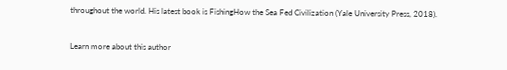throughout the world. His latest book is FishingHow the Sea Fed Civilization (Yale University Press, 2018).

Learn more about this author